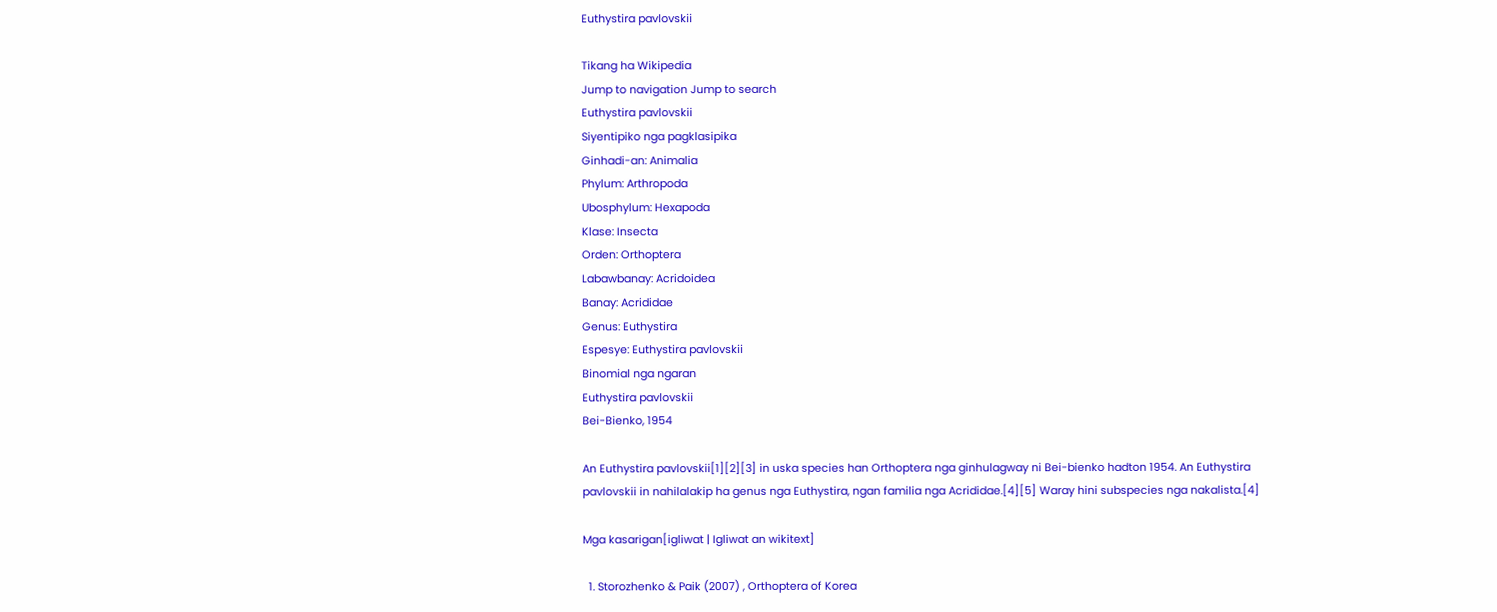Euthystira pavlovskii

Tikang ha Wikipedia
Jump to navigation Jump to search
Euthystira pavlovskii
Siyentipiko nga pagklasipika
Ginhadi-an: Animalia
Phylum: Arthropoda
Ubosphylum: Hexapoda
Klase: Insecta
Orden: Orthoptera
Labawbanay: Acridoidea
Banay: Acrididae
Genus: Euthystira
Espesye: Euthystira pavlovskii
Binomial nga ngaran
Euthystira pavlovskii
Bei-Bienko, 1954

An Euthystira pavlovskii[1][2][3] in uska species han Orthoptera nga ginhulagway ni Bei-bienko hadton 1954. An Euthystira pavlovskii in nahilalakip ha genus nga Euthystira, ngan familia nga Acrididae.[4][5] Waray hini subspecies nga nakalista.[4]

Mga kasarigan[igliwat | Igliwat an wikitext]

  1. Storozhenko & Paik (2007) , Orthoptera of Korea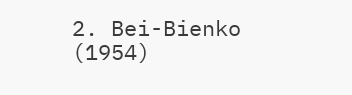2. Bei-Bienko (1954)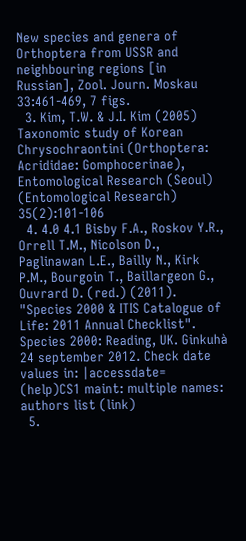New species and genera of Orthoptera from USSR and neighbouring regions [in Russian], Zool. Journ. Moskau 33:461-469, 7 figs.
  3. Kim, T.W. & J.I. Kim (2005) Taxonomic study of Korean Chrysochraontini (Orthoptera: Acrididae: Gomphocerinae), Entomological Research (Seoul) (Entomological Research) 35(2):101-106
  4. 4.0 4.1 Bisby F.A., Roskov Y.R., Orrell T.M., Nicolson D., Paglinawan L.E., Bailly N., Kirk P.M., Bourgoin T., Baillargeon G., Ouvrard D. (red.) (2011). "Species 2000 & ITIS Catalogue of Life: 2011 Annual Checklist". Species 2000: Reading, UK. Ginkuhà 24 september 2012. Check date values in: |accessdate= (help)CS1 maint: multiple names: authors list (link)
  5.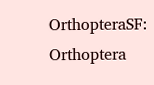OrthopteraSF: Orthoptera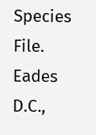Species File. Eades D.C.,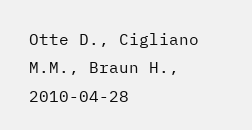Otte D., Cigliano M.M., Braun H., 2010-04-28